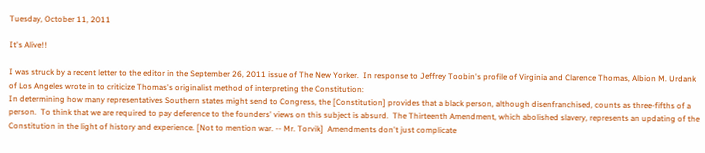Tuesday, October 11, 2011

It's Alive!!

I was struck by a recent letter to the editor in the September 26, 2011 issue of The New Yorker.  In response to Jeffrey Toobin's profile of Virginia and Clarence Thomas, Albion M. Urdank of Los Angeles wrote in to criticize Thomas's originalist method of interpreting the Constitution:
In determining how many representatives Southern states might send to Congress, the [Constitution] provides that a black person, although disenfranchised, counts as three-fifths of a person.  To think that we are required to pay deference to the founders' views on this subject is absurd.  The Thirteenth Amendment, which abolished slavery, represents an updating of the Constitution in the light of history and experience. [Not to mention war. -- Mr. Torvik]  Amendments don't just complicate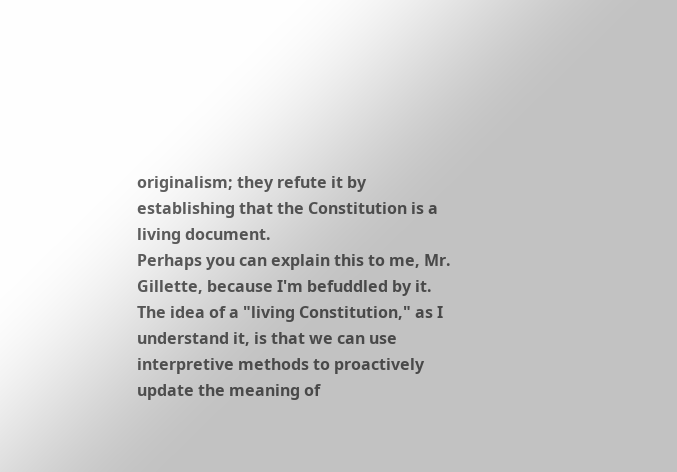originalism; they refute it by establishing that the Constitution is a living document.
Perhaps you can explain this to me, Mr. Gillette, because I'm befuddled by it.  The idea of a "living Constitution," as I understand it, is that we can use interpretive methods to proactively update the meaning of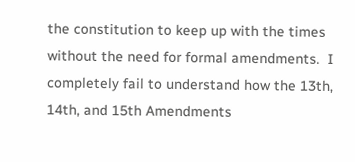the constitution to keep up with the times without the need for formal amendments.  I completely fail to understand how the 13th, 14th, and 15th Amendments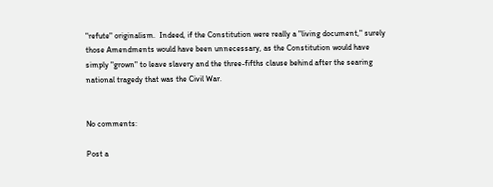"refute" originalism.  Indeed, if the Constitution were really a "living document," surely those Amendments would have been unnecessary, as the Constitution would have simply "grown" to leave slavery and the three-fifths clause behind after the searing national tragedy that was the Civil War.


No comments:

Post a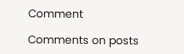Comment

Comments on posts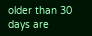older than 30 days are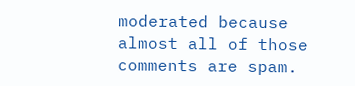moderated because almost all of those comments are spam.